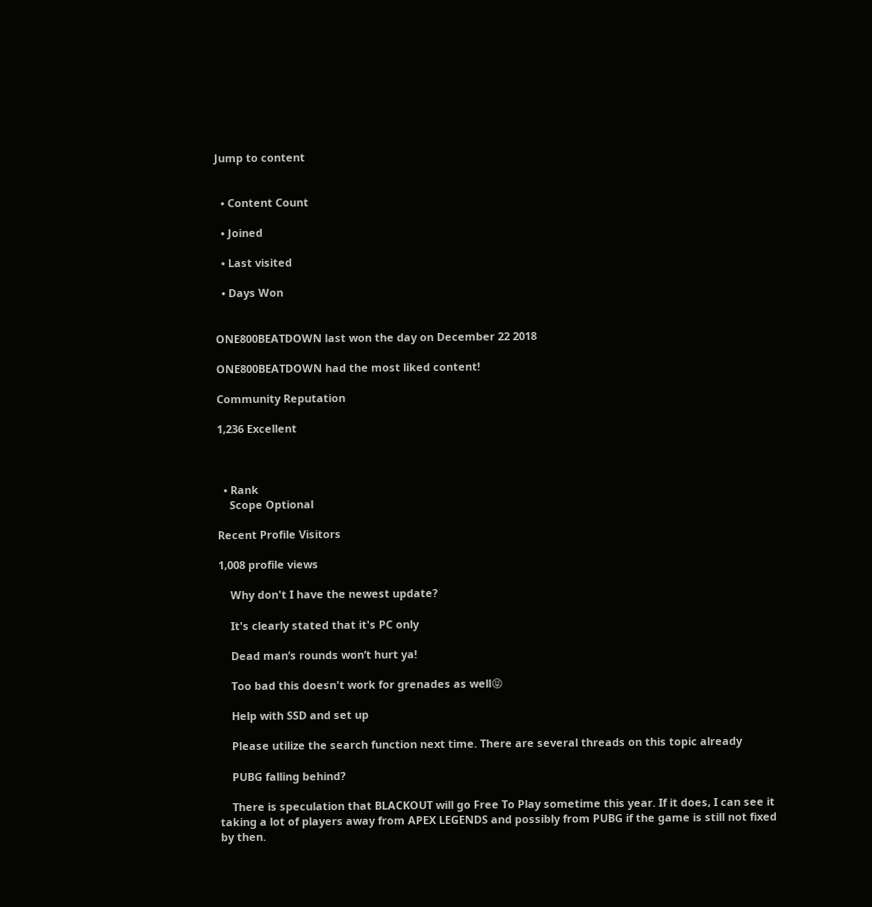Jump to content


  • Content Count

  • Joined

  • Last visited

  • Days Won


ONE800BEATDOWN last won the day on December 22 2018

ONE800BEATDOWN had the most liked content!

Community Reputation

1,236 Excellent



  • Rank
    Scope Optional

Recent Profile Visitors

1,008 profile views

    Why don't I have the newest update?

    It's clearly stated that it's PC only

    Dead man’s rounds won’t hurt ya!

    Too bad this doesn't work for grenades as well😝

    Help with SSD and set up

    Please utilize the search function next time. There are several threads on this topic already

    PUBG falling behind?

    There is speculation that BLACKOUT will go Free To Play sometime this year. If it does, I can see it taking a lot of players away from APEX LEGENDS and possibly from PUBG if the game is still not fixed by then.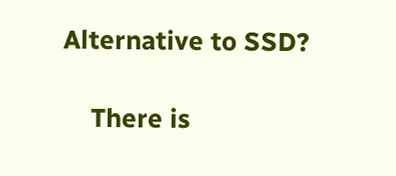Alternative to SSD?

    There is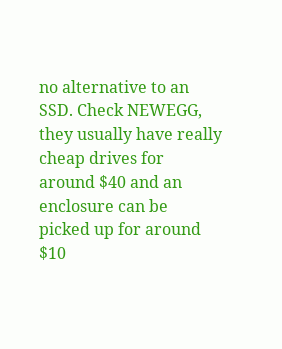no alternative to an SSD. Check NEWEGG, they usually have really cheap drives for around $40 and an enclosure can be picked up for around $10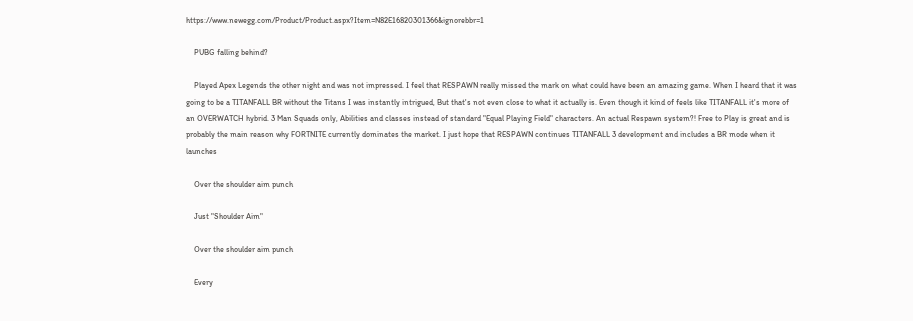https://www.newegg.com/Product/Product.aspx?Item=N82E16820301366&ignorebbr=1

    PUBG falling behind?

    Played Apex Legends the other night and was not impressed. I feel that RESPAWN really missed the mark on what could have been an amazing game. When I heard that it was going to be a TITANFALL BR without the Titans I was instantly intrigued, But that's not even close to what it actually is. Even though it kind of feels like TITANFALL it's more of an OVERWATCH hybrid. 3 Man Squads only, Abilities and classes instead of standard "Equal Playing Field" characters. An actual Respawn system?! Free to Play is great and is probably the main reason why FORTNITE currently dominates the market. I just hope that RESPAWN continues TITANFALL 3 development and includes a BR mode when it launches

    Over the shoulder aim punch

    Just "Shoulder Aim"

    Over the shoulder aim punch

    Every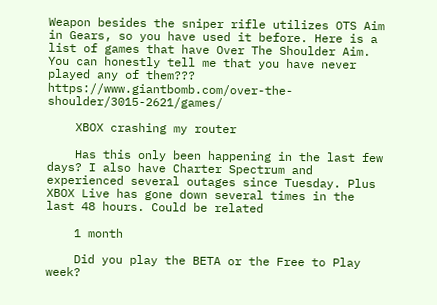Weapon besides the sniper rifle utilizes OTS Aim in Gears, so you have used it before. Here is a list of games that have Over The Shoulder Aim. You can honestly tell me that you have never played any of them??? https://www.giantbomb.com/over-the-shoulder/3015-2621/games/

    XBOX crashing my router

    Has this only been happening in the last few days? I also have Charter Spectrum and experienced several outages since Tuesday. Plus XBOX Live has gone down several times in the last 48 hours. Could be related

    1 month

    Did you play the BETA or the Free to Play week?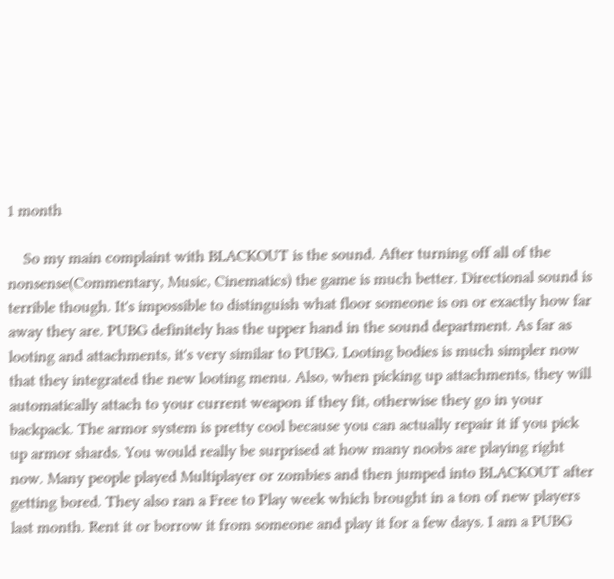1 month

    So my main complaint with BLACKOUT is the sound. After turning off all of the nonsense(Commentary, Music, Cinematics) the game is much better. Directional sound is terrible though. It's impossible to distinguish what floor someone is on or exactly how far away they are. PUBG definitely has the upper hand in the sound department. As far as looting and attachments, it's very similar to PUBG. Looting bodies is much simpler now that they integrated the new looting menu. Also, when picking up attachments, they will automatically attach to your current weapon if they fit, otherwise they go in your backpack. The armor system is pretty cool because you can actually repair it if you pick up armor shards. You would really be surprised at how many noobs are playing right now. Many people played Multiplayer or zombies and then jumped into BLACKOUT after getting bored. They also ran a Free to Play week which brought in a ton of new players last month. Rent it or borrow it from someone and play it for a few days. I am a PUBG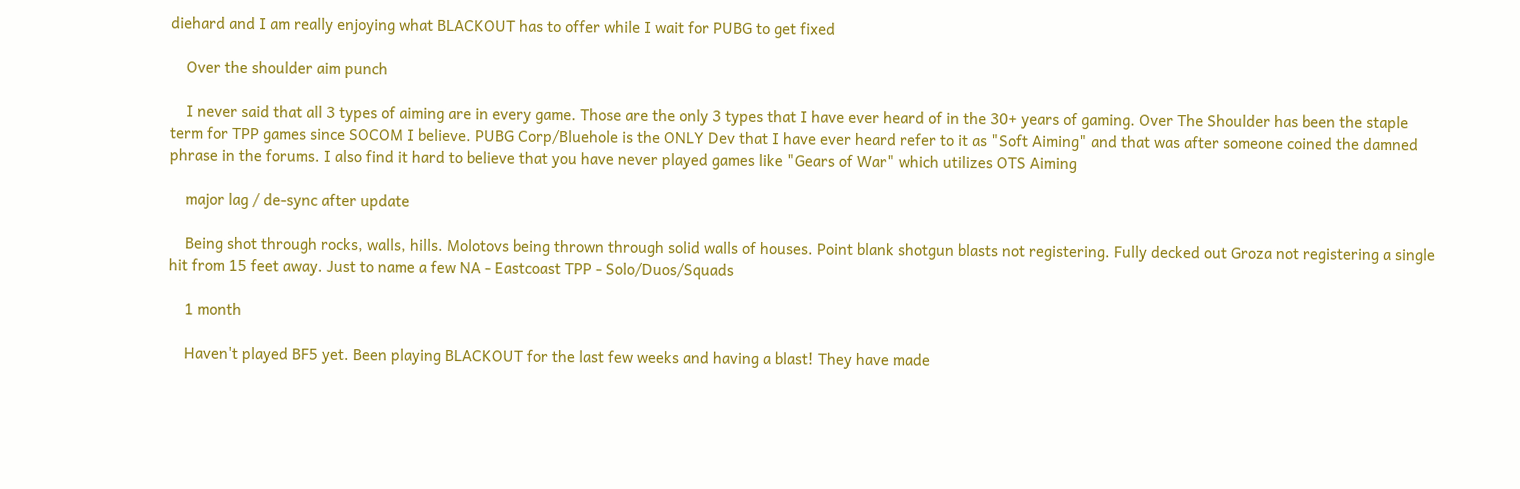diehard and I am really enjoying what BLACKOUT has to offer while I wait for PUBG to get fixed

    Over the shoulder aim punch

    I never said that all 3 types of aiming are in every game. Those are the only 3 types that I have ever heard of in the 30+ years of gaming. Over The Shoulder has been the staple term for TPP games since SOCOM I believe. PUBG Corp/Bluehole is the ONLY Dev that I have ever heard refer to it as "Soft Aiming" and that was after someone coined the damned phrase in the forums. I also find it hard to believe that you have never played games like "Gears of War" which utilizes OTS Aiming

    major lag / de-sync after update

    Being shot through rocks, walls, hills. Molotovs being thrown through solid walls of houses. Point blank shotgun blasts not registering. Fully decked out Groza not registering a single hit from 15 feet away. Just to name a few NA - Eastcoast TPP - Solo/Duos/Squads

    1 month

    Haven't played BF5 yet. Been playing BLACKOUT for the last few weeks and having a blast! They have made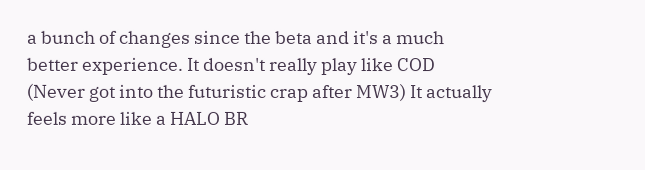a bunch of changes since the beta and it's a much better experience. It doesn't really play like COD (Never got into the futuristic crap after MW3) It actually feels more like a HALO BR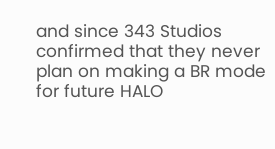and since 343 Studios confirmed that they never plan on making a BR mode for future HALO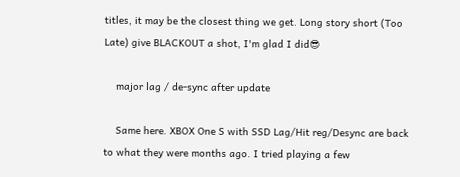titles, it may be the closest thing we get. Long story short (Too Late) give BLACKOUT a shot, I'm glad I did😎

    major lag / de-sync after update

    Same here. XBOX One S with SSD Lag/Hit reg/Desync are back to what they were months ago. I tried playing a few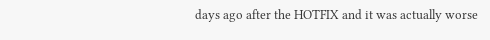days ago after the HOTFIX and it was actually worse